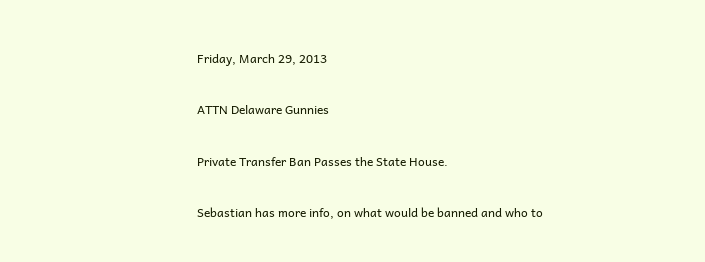Friday, March 29, 2013

ATTN Delaware Gunnies

Private Transfer Ban Passes the State House.

Sebastian has more info, on what would be banned and who to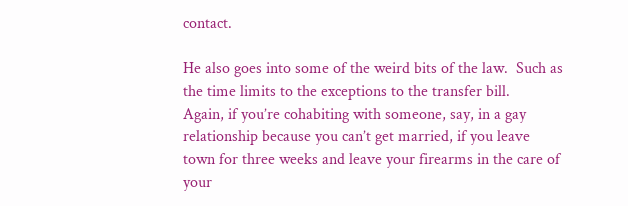contact.

He also goes into some of the weird bits of the law.  Such as the time limits to the exceptions to the transfer bill.
Again, if you’re cohabiting with someone, say, in a gay relationship because you can’t get married, if you leave town for three weeks and leave your firearms in the care of your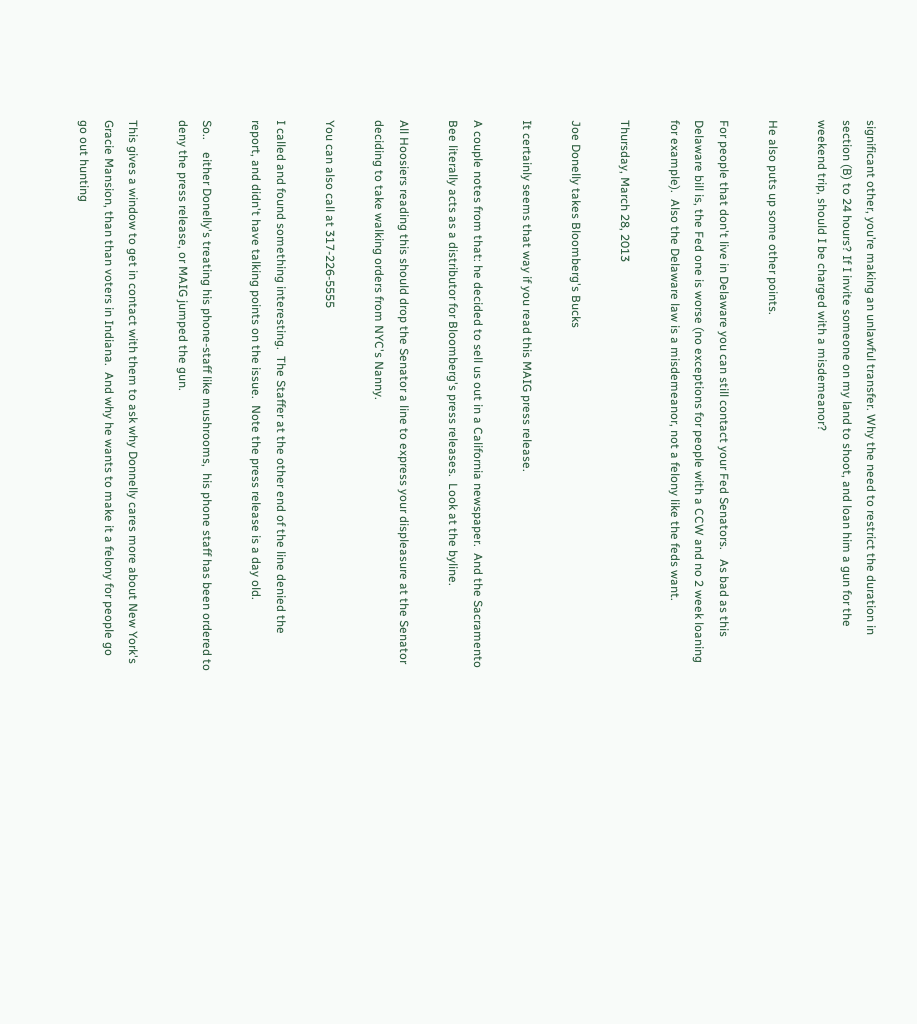significant other, you’re making an unlawful transfer. Why the need to restrict the duration in section (B) to 24 hours? If I invite someone on my land to shoot, and loan him a gun for the weekend trip, should I be charged with a misdemeanor?

He also puts up some other points.

For people that don't live in Delaware you can still contact your Fed Senators.   As bad as this Delaware bill is, the Fed one is worse (no exceptions for people with a CCW and no 2 week loaning for example).  Also the Delaware law is a misdemeanor, not a felony like the feds want.

Thursday, March 28, 2013

Joe Donelly takes Bloomberg's Bucks

It certainly seems that way if you read this MAIG press release.

A couple notes from that: he decided to sell us out in a California newspaper.  And the Sacramento Bee literally acts as a distributor for Bloomberg's press releases.  Look at the byline.

All Hoosiers reading this should drop the Senator a line to express your displeasure at the Senator deciding to take walking orders from NYC's Nanny.

You can also call at 317-226-5555

I called and found something interesting.  The Staffer at the other end of the line denied the report, and didn't have talking points on the issue.  Note the press release is a day old.

So..    either Donelly's treating his phone-staff like mushrooms,  his phone staff has been ordered to deny the press release, or MAIG jumped the gun.

This gives a window to get in contact with them to ask why Donnelly cares more about New York's Gracie Mansion, than than voters in Indiana.  And why he wants to make it a felony for people go go out hunting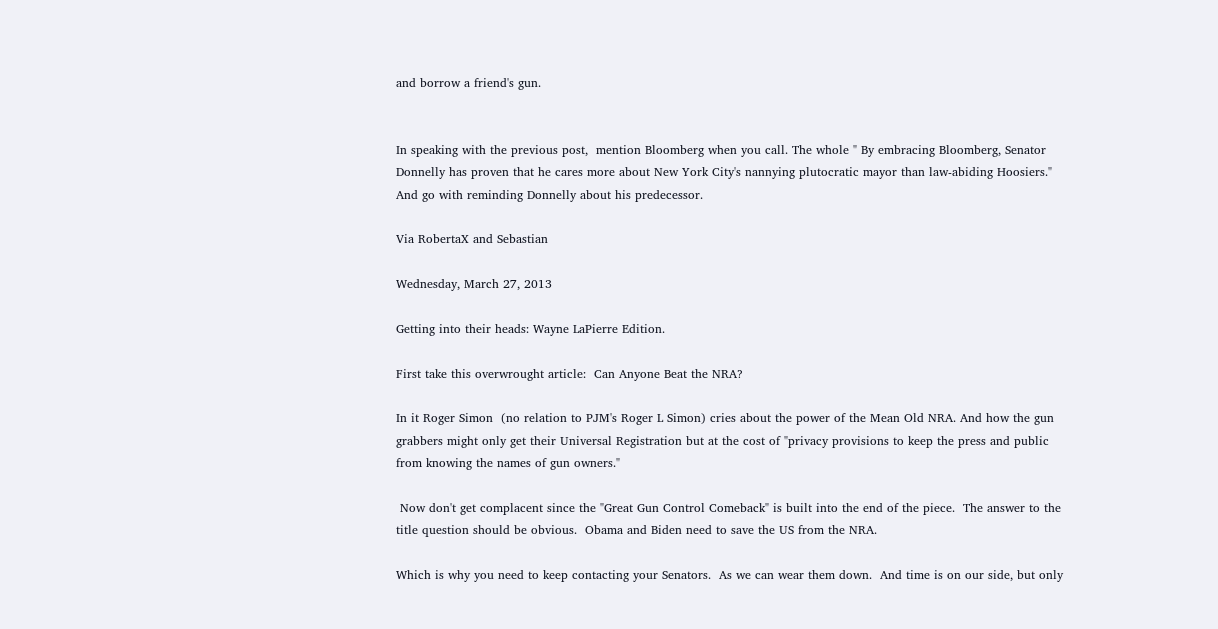and borrow a friend's gun.


In speaking with the previous post,  mention Bloomberg when you call. The whole " By embracing Bloomberg, Senator Donnelly has proven that he cares more about New York City's nannying plutocratic mayor than law-abiding Hoosiers."   And go with reminding Donnelly about his predecessor.

Via RobertaX and Sebastian

Wednesday, March 27, 2013

Getting into their heads: Wayne LaPierre Edition.

First take this overwrought article:  Can Anyone Beat the NRA?

In it Roger Simon  (no relation to PJM's Roger L Simon) cries about the power of the Mean Old NRA. And how the gun grabbers might only get their Universal Registration but at the cost of "privacy provisions to keep the press and public from knowing the names of gun owners."

 Now don't get complacent since the "Great Gun Control Comeback" is built into the end of the piece.  The answer to the title question should be obvious.  Obama and Biden need to save the US from the NRA.

Which is why you need to keep contacting your Senators.  As we can wear them down.  And time is on our side, but only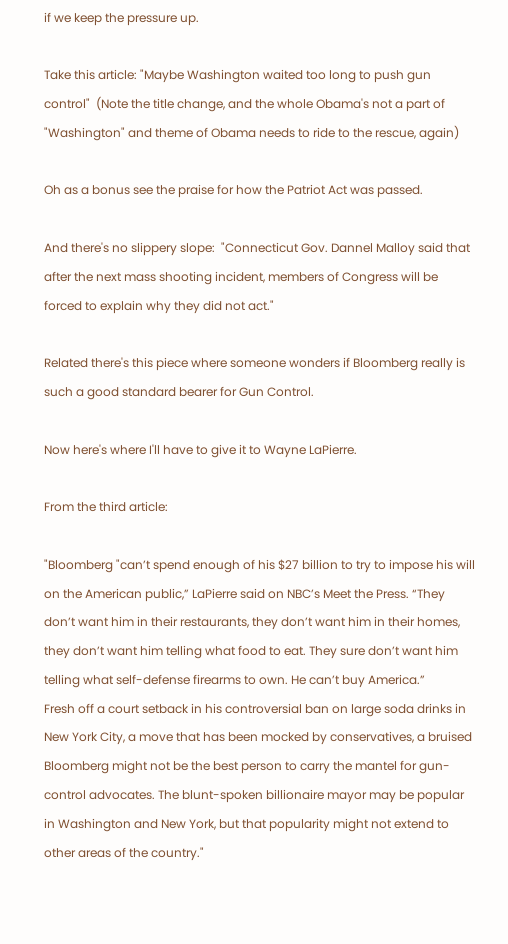if we keep the pressure up.

Take this article: "Maybe Washington waited too long to push gun control"  (Note the title change, and the whole Obama's not a part of "Washington" and theme of Obama needs to ride to the rescue, again)

Oh as a bonus see the praise for how the Patriot Act was passed.

And there's no slippery slope:  "Connecticut Gov. Dannel Malloy said that after the next mass shooting incident, members of Congress will be forced to explain why they did not act."

Related there's this piece where someone wonders if Bloomberg really is such a good standard bearer for Gun Control.

Now here's where I'll have to give it to Wayne LaPierre.

From the third article:

"Bloomberg "can’t spend enough of his $27 billion to try to impose his will on the American public,” LaPierre said on NBC’s Meet the Press. “They don’t want him in their restaurants, they don’t want him in their homes, they don’t want him telling what food to eat. They sure don’t want him telling what self-defense firearms to own. He can’t buy America.”
Fresh off a court setback in his controversial ban on large soda drinks in New York City, a move that has been mocked by conservatives, a bruised Bloomberg might not be the best person to carry the mantel for gun-control advocates. The blunt-spoken billionaire mayor may be popular in Washington and New York, but that popularity might not extend to other areas of the country."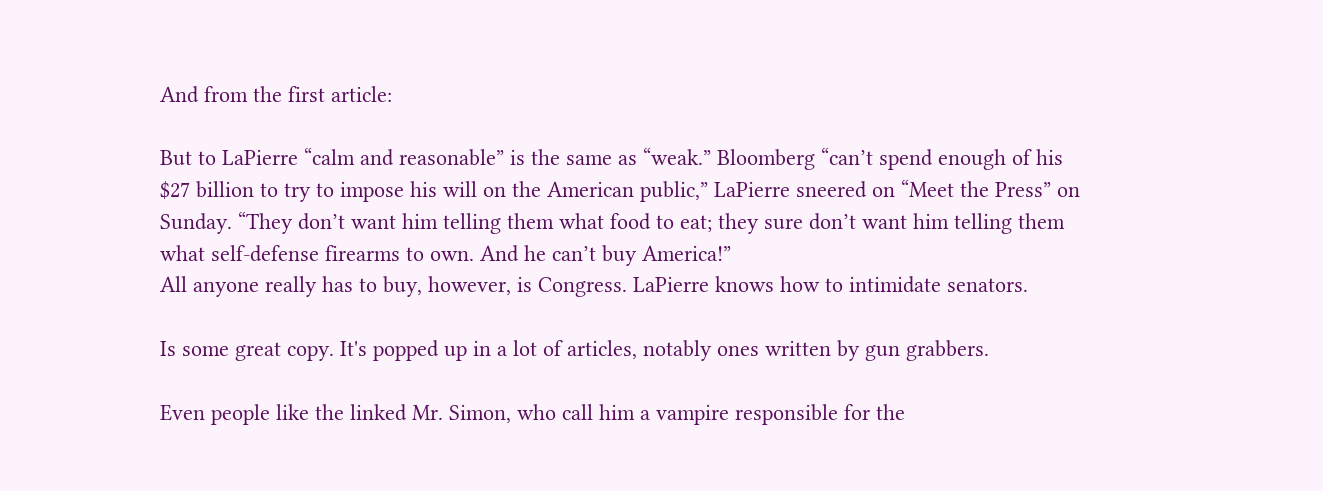And from the first article:

But to LaPierre “calm and reasonable” is the same as “weak.” Bloomberg “can’t spend enough of his $27 billion to try to impose his will on the American public,” LaPierre sneered on “Meet the Press” on Sunday. “They don’t want him telling them what food to eat; they sure don’t want him telling them what self-defense firearms to own. And he can’t buy America!”
All anyone really has to buy, however, is Congress. LaPierre knows how to intimidate senators.

Is some great copy. It's popped up in a lot of articles, notably ones written by gun grabbers.

Even people like the linked Mr. Simon, who call him a vampire responsible for the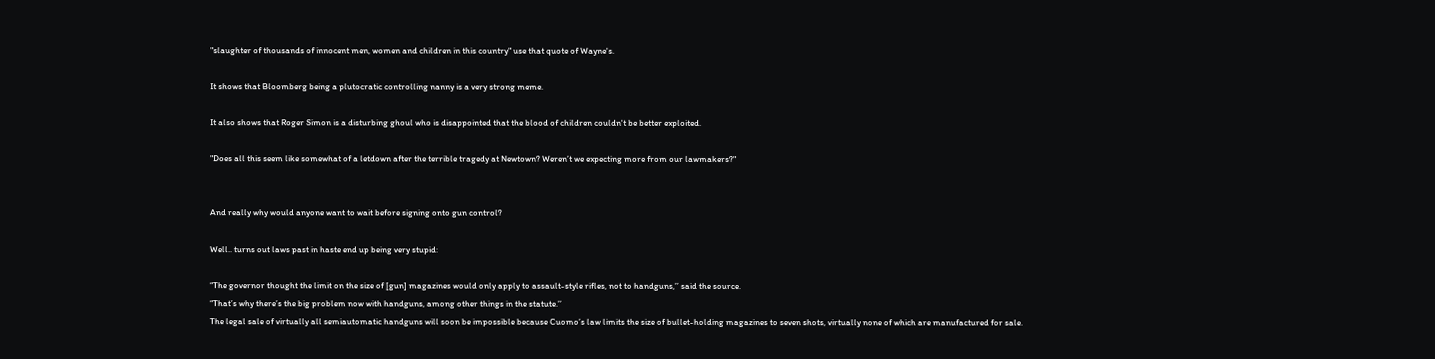"slaughter of thousands of innocent men, women and children in this country" use that quote of Wayne's.

It shows that Bloomberg being a plutocratic controlling nanny is a very strong meme.

It also shows that Roger Simon is a disturbing ghoul who is disappointed that the blood of children couldn't be better exploited.

"Does all this seem like somewhat of a letdown after the terrible tragedy at Newtown? Weren’t we expecting more from our lawmakers?"


And really why would anyone want to wait before signing onto gun control?

Well.. turns out laws past in haste end up being very stupid:

“The governor thought the limit on the size of [gun] magazines would only apply to assault-style rifles, not to handguns,’’ said the source.
“That’s why there’s the big problem now with handguns, among other things in the statute.’’
The legal sale of virtually all semiautomatic handguns will soon be impossible because Cuomo’s law limits the size of bullet-holding magazines to seven shots, virtually none of which are manufactured for sale.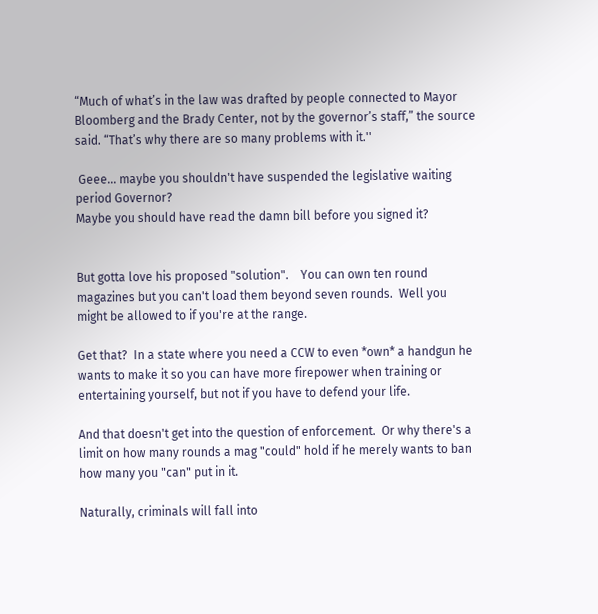“Much of what’s in the law was drafted by people connected to Mayor Bloomberg and the Brady Center, not by the governor’s staff,” the source said. “That’s why there are so many problems with it.''

 Geee... maybe you shouldn't have suspended the legislative waiting period Governor?
Maybe you should have read the damn bill before you signed it?


But gotta love his proposed "solution".    You can own ten round magazines but you can't load them beyond seven rounds.  Well you might be allowed to if you're at the range.

Get that?  In a state where you need a CCW to even *own* a handgun he wants to make it so you can have more firepower when training or entertaining yourself, but not if you have to defend your life.

And that doesn't get into the question of enforcement.  Or why there's a limit on how many rounds a mag "could" hold if he merely wants to ban how many you "can" put in it.

Naturally, criminals will fall into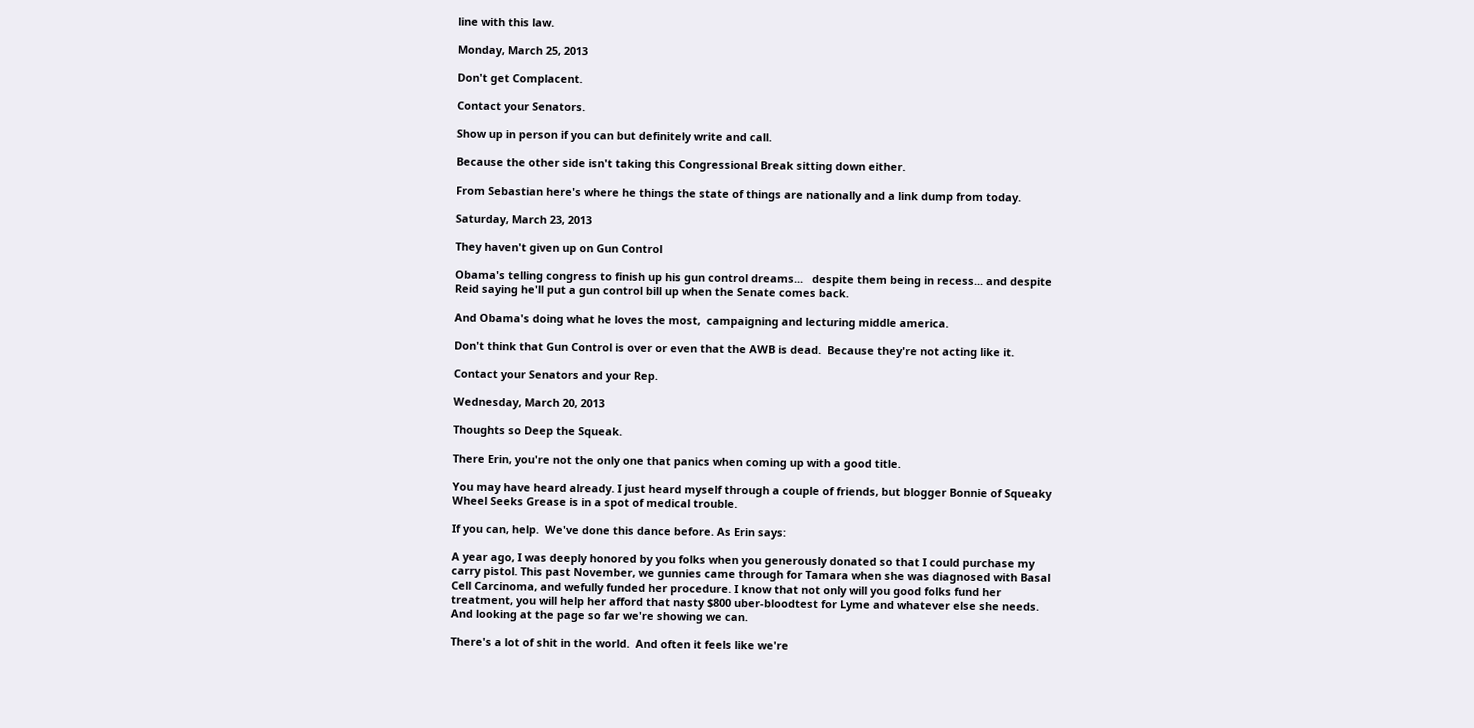line with this law.

Monday, March 25, 2013

Don't get Complacent.

Contact your Senators.

Show up in person if you can but definitely write and call.

Because the other side isn't taking this Congressional Break sitting down either.

From Sebastian here's where he things the state of things are nationally and a link dump from today.

Saturday, March 23, 2013

They haven't given up on Gun Control

Obama's telling congress to finish up his gun control dreams...   despite them being in recess... and despite Reid saying he'll put a gun control bill up when the Senate comes back.

And Obama's doing what he loves the most,  campaigning and lecturing middle america.

Don't think that Gun Control is over or even that the AWB is dead.  Because they're not acting like it.

Contact your Senators and your Rep.

Wednesday, March 20, 2013

Thoughts so Deep the Squeak.

There Erin, you're not the only one that panics when coming up with a good title.

You may have heard already. I just heard myself through a couple of friends, but blogger Bonnie of Squeaky Wheel Seeks Grease is in a spot of medical trouble.

If you can, help.  We've done this dance before. As Erin says:

A year ago, I was deeply honored by you folks when you generously donated so that I could purchase my carry pistol. This past November, we gunnies came through for Tamara when she was diagnosed with Basal Cell Carcinoma, and wefully funded her procedure. I know that not only will you good folks fund her treatment, you will help her afford that nasty $800 uber-bloodtest for Lyme and whatever else she needs.
And looking at the page so far we're showing we can.

There's a lot of shit in the world.  And often it feels like we're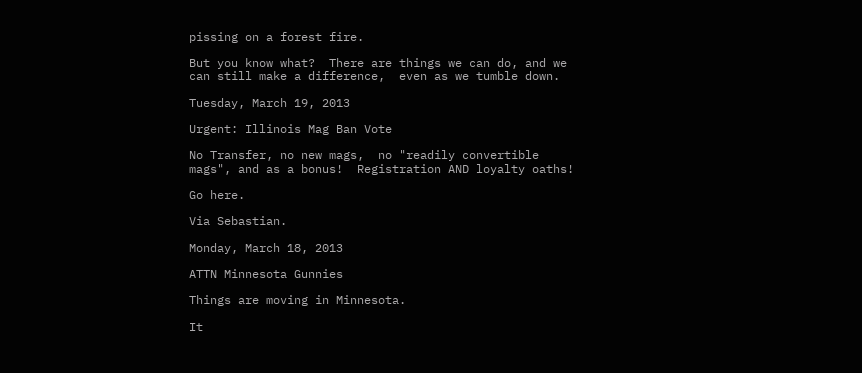pissing on a forest fire.

But you know what?  There are things we can do, and we can still make a difference,  even as we tumble down.

Tuesday, March 19, 2013

Urgent: Illinois Mag Ban Vote

No Transfer, no new mags,  no "readily convertible mags", and as a bonus!  Registration AND loyalty oaths!

Go here.

Via Sebastian.

Monday, March 18, 2013

ATTN Minnesota Gunnies

Things are moving in Minnesota.

It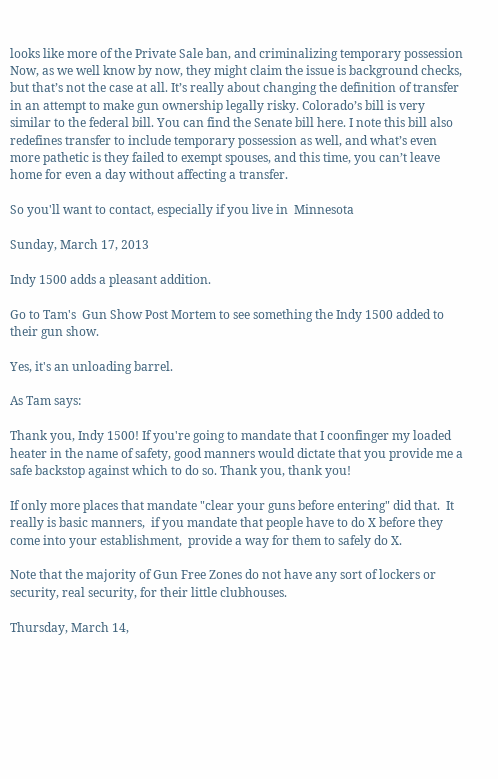looks like more of the Private Sale ban, and criminalizing temporary possession
Now, as we well know by now, they might claim the issue is background checks, but that’s not the case at all. It’s really about changing the definition of transfer in an attempt to make gun ownership legally risky. Colorado’s bill is very similar to the federal bill. You can find the Senate bill here. I note this bill also redefines transfer to include temporary possession as well, and what’s even more pathetic is they failed to exempt spouses, and this time, you can’t leave home for even a day without affecting a transfer.

So you'll want to contact, especially if you live in  Minnesota

Sunday, March 17, 2013

Indy 1500 adds a pleasant addition.

Go to Tam's  Gun Show Post Mortem to see something the Indy 1500 added to their gun show.

Yes, it's an unloading barrel.

As Tam says:

Thank you, Indy 1500! If you're going to mandate that I coonfinger my loaded heater in the name of safety, good manners would dictate that you provide me a safe backstop against which to do so. Thank you, thank you!

If only more places that mandate "clear your guns before entering" did that.  It really is basic manners,  if you mandate that people have to do X before they come into your establishment,  provide a way for them to safely do X.

Note that the majority of Gun Free Zones do not have any sort of lockers or security, real security, for their little clubhouses.

Thursday, March 14,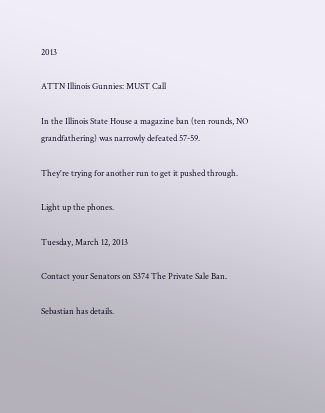2013

ATTN Illinois Gunnies: MUST Call

In the Illinois State House a magazine ban (ten rounds, NO grandfathering) was narrowly defeated 57-59.

They're trying for another run to get it pushed through.

Light up the phones.

Tuesday, March 12, 2013

Contact your Senators on S374 The Private Sale Ban.

Sebastian has details.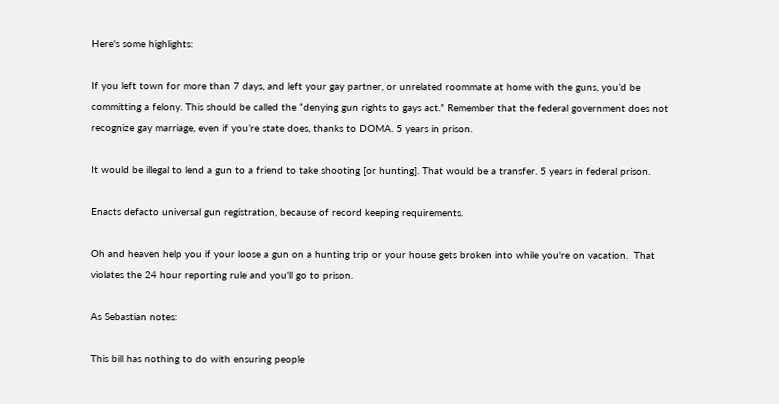Here's some highlights:

If you left town for more than 7 days, and left your gay partner, or unrelated roommate at home with the guns, you’d be committing a felony. This should be called the “denying gun rights to gays act.” Remember that the federal government does not recognize gay marriage, even if you’re state does, thanks to DOMA. 5 years in prison.

It would be illegal to lend a gun to a friend to take shooting [or hunting]. That would be a transfer. 5 years in federal prison.

Enacts defacto universal gun registration, because of record keeping requirements.

Oh and heaven help you if your loose a gun on a hunting trip or your house gets broken into while you're on vacation.  That violates the 24 hour reporting rule and you'll go to prison.

As Sebastian notes:

This bill has nothing to do with ensuring people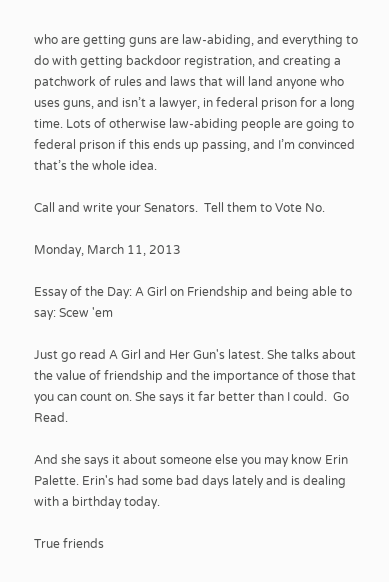who are getting guns are law-abiding, and everything to do with getting backdoor registration, and creating a patchwork of rules and laws that will land anyone who uses guns, and isn’t a lawyer, in federal prison for a long time. Lots of otherwise law-abiding people are going to federal prison if this ends up passing, and I’m convinced that’s the whole idea.

Call and write your Senators.  Tell them to Vote No.

Monday, March 11, 2013

Essay of the Day: A Girl on Friendship and being able to say: Scew 'em

Just go read A Girl and Her Gun's latest. She talks about the value of friendship and the importance of those that you can count on. She says it far better than I could.  Go Read.

And she says it about someone else you may know Erin Palette. Erin's had some bad days lately and is dealing with a birthday today.

True friends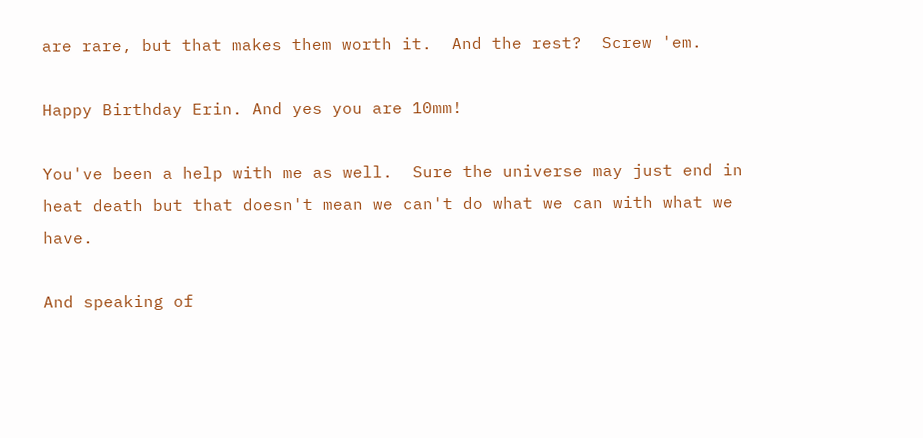are rare, but that makes them worth it.  And the rest?  Screw 'em.

Happy Birthday Erin. And yes you are 10mm!

You've been a help with me as well.  Sure the universe may just end in heat death but that doesn't mean we can't do what we can with what we have.

And speaking of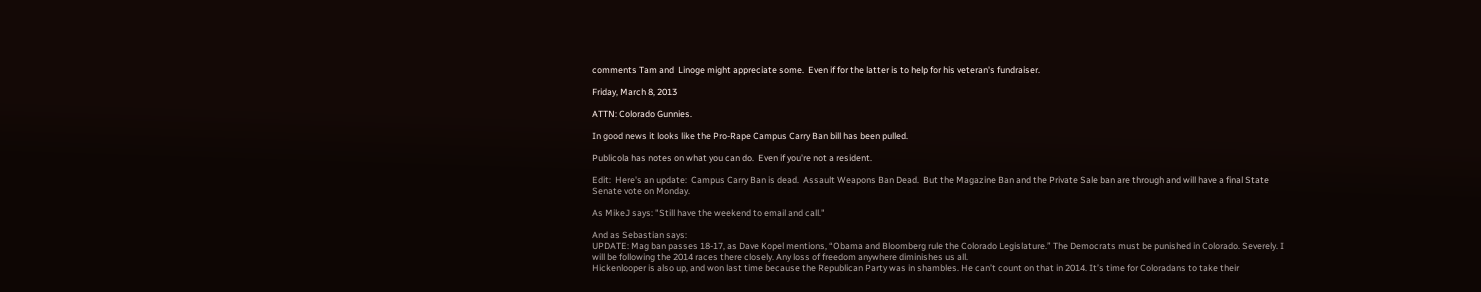comments Tam and  Linoge might appreciate some.  Even if for the latter is to help for his veteran's fundraiser.

Friday, March 8, 2013

ATTN: Colorado Gunnies.

In good news it looks like the Pro-Rape Campus Carry Ban bill has been pulled.

Publicola has notes on what you can do.  Even if you're not a resident.

Edit:  Here's an update:  Campus Carry Ban is dead.  Assault Weapons Ban Dead.  But the Magazine Ban and the Private Sale ban are through and will have a final State Senate vote on Monday.

As MikeJ says: "Still have the weekend to email and call."

And as Sebastian says:
UPDATE: Mag ban passes 18-17, as Dave Kopel mentions, “Obama and Bloomberg rule the Colorado Legislature.” The Democrats must be punished in Colorado. Severely. I will be following the 2014 races there closely. Any loss of freedom anywhere diminishes us all.
Hickenlooper is also up, and won last time because the Republican Party was in shambles. He can’t count on that in 2014. It’s time for Coloradans to take their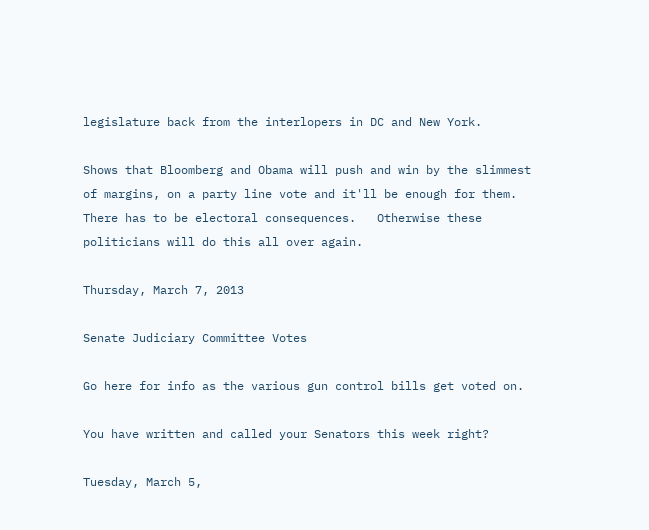legislature back from the interlopers in DC and New York.

Shows that Bloomberg and Obama will push and win by the slimmest of margins, on a party line vote and it'll be enough for them. There has to be electoral consequences.   Otherwise these politicians will do this all over again.

Thursday, March 7, 2013

Senate Judiciary Committee Votes

Go here for info as the various gun control bills get voted on.

You have written and called your Senators this week right?

Tuesday, March 5,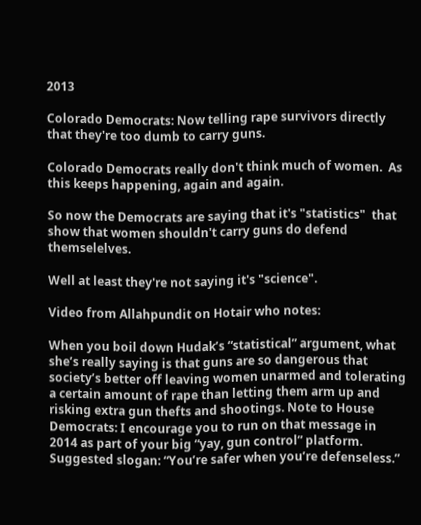2013

Colorado Democrats: Now telling rape survivors directly that they're too dumb to carry guns.

Colorado Democrats really don't think much of women.  As this keeps happening, again and again.

So now the Democrats are saying that it's "statistics"  that show that women shouldn't carry guns do defend themselelves.

Well at least they're not saying it's "science".

Video from Allahpundit on Hotair who notes:

When you boil down Hudak’s “statistical” argument, what she’s really saying is that guns are so dangerous that society’s better off leaving women unarmed and tolerating a certain amount of rape than letting them arm up and risking extra gun thefts and shootings. Note to House Democrats: I encourage you to run on that message in 2014 as part of your big “yay, gun control” platform. Suggested slogan: “You’re safer when you’re defenseless.”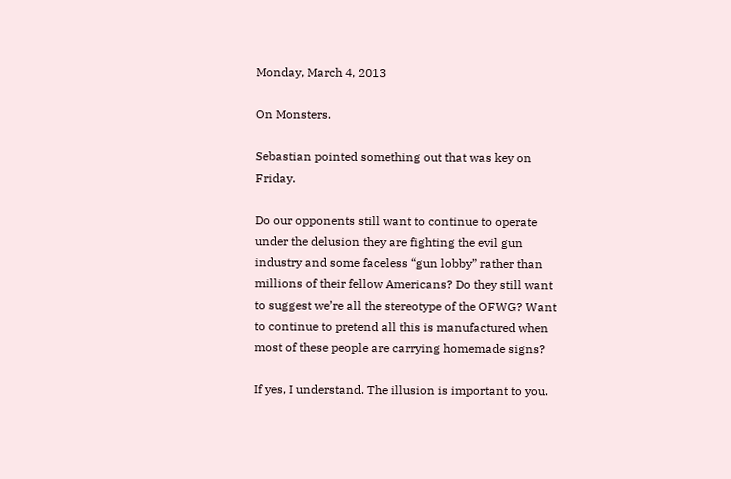Monday, March 4, 2013

On Monsters.

Sebastian pointed something out that was key on Friday.

Do our opponents still want to continue to operate under the delusion they are fighting the evil gun industry and some faceless “gun lobby” rather than millions of their fellow Americans? Do they still want to suggest we’re all the stereotype of the OFWG? Want to continue to pretend all this is manufactured when most of these people are carrying homemade signs?

If yes, I understand. The illusion is important to you.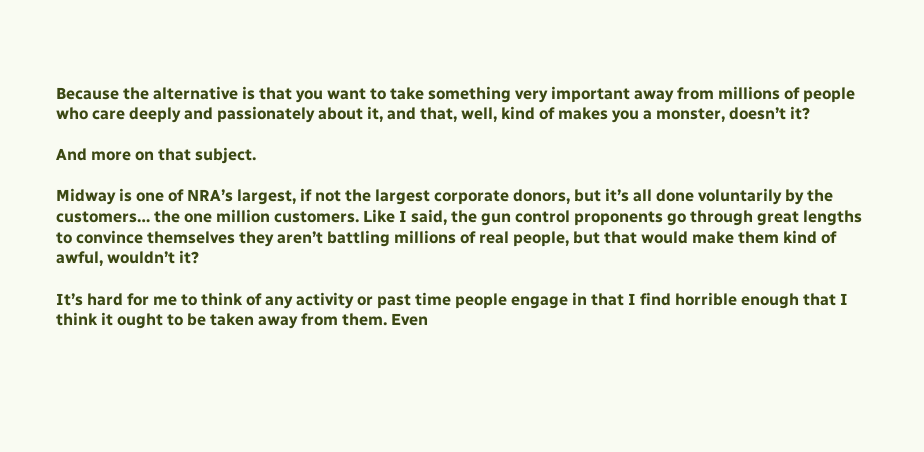Because the alternative is that you want to take something very important away from millions of people who care deeply and passionately about it, and that, well, kind of makes you a monster, doesn’t it?

And more on that subject.

Midway is one of NRA’s largest, if not the largest corporate donors, but it’s all done voluntarily by the customers… the one million customers. Like I said, the gun control proponents go through great lengths to convince themselves they aren’t battling millions of real people, but that would make them kind of awful, wouldn’t it?

It’s hard for me to think of any activity or past time people engage in that I find horrible enough that I think it ought to be taken away from them. Even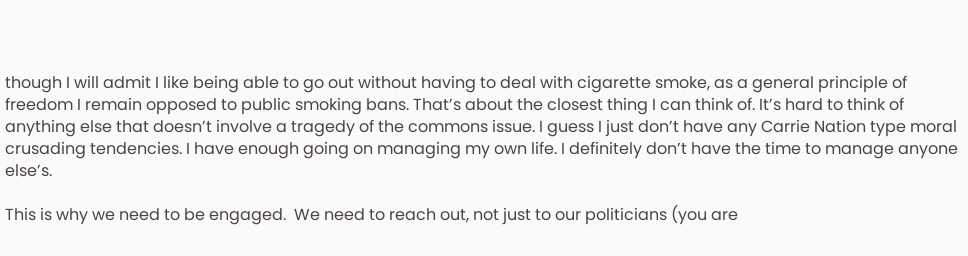though I will admit I like being able to go out without having to deal with cigarette smoke, as a general principle of freedom I remain opposed to public smoking bans. That’s about the closest thing I can think of. It’s hard to think of anything else that doesn’t involve a tragedy of the commons issue. I guess I just don’t have any Carrie Nation type moral crusading tendencies. I have enough going on managing my own life. I definitely don’t have the time to manage anyone else’s.

This is why we need to be engaged.  We need to reach out, not just to our politicians (you are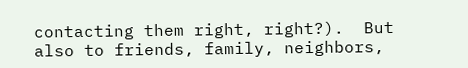contacting them right, right?).  But also to friends, family, neighbors,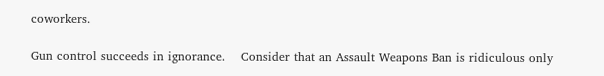coworkers.

Gun control succeeds in ignorance.    Consider that an Assault Weapons Ban is ridiculous only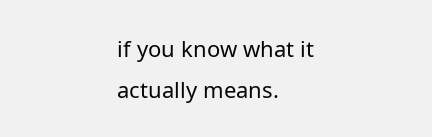if you know what it actually means.